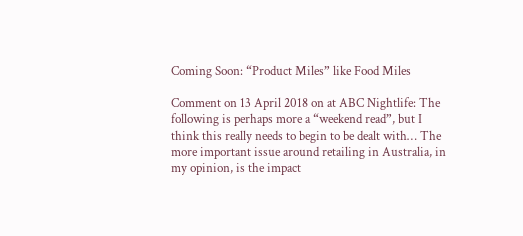Coming Soon: “Product Miles” like Food Miles

Comment on 13 April 2018 on at ABC Nightlife: The following is perhaps more a “weekend read”, but I think this really needs to begin to be dealt with… The more important issue around retailing in Australia, in my opinion, is the impact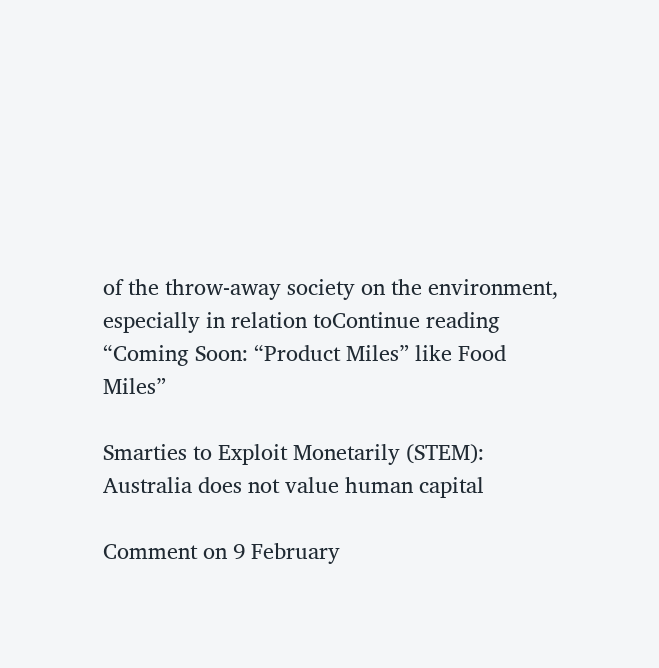of the throw-away society on the environment, especially in relation toContinue reading “Coming Soon: “Product Miles” like Food Miles”

Smarties to Exploit Monetarily (STEM): Australia does not value human capital

Comment on 9 February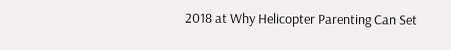2018 at Why Helicopter Parenting Can Set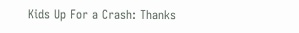Kids Up For a Crash: Thanks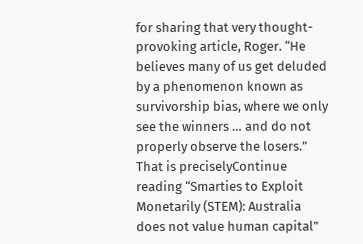for sharing that very thought-provoking article, Roger. “He believes many of us get deluded by a phenomenon known as survivorship bias, where we only see the winners … and do not properly observe the losers.” That is preciselyContinue reading “Smarties to Exploit Monetarily (STEM): Australia does not value human capital”